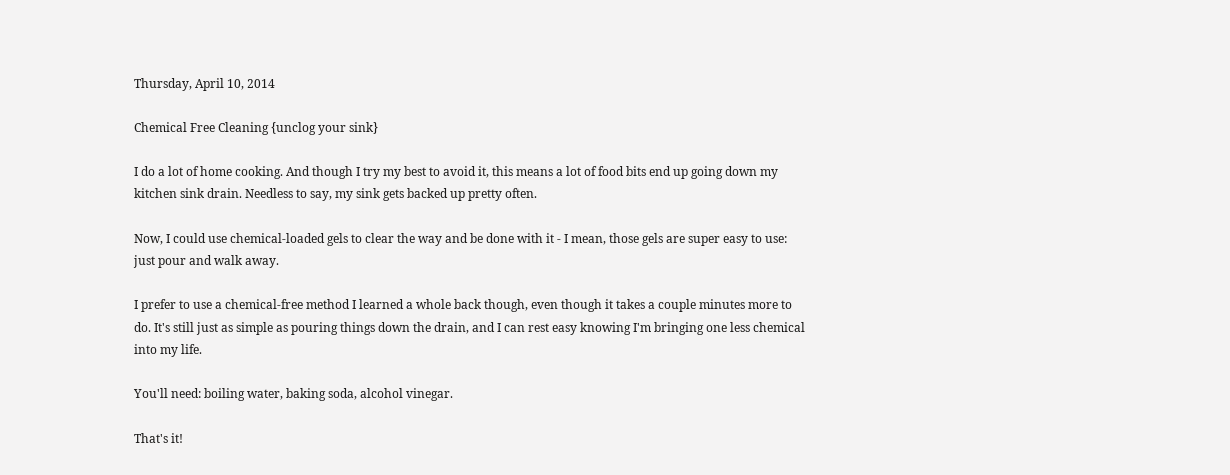Thursday, April 10, 2014

Chemical Free Cleaning {unclog your sink}

I do a lot of home cooking. And though I try my best to avoid it, this means a lot of food bits end up going down my kitchen sink drain. Needless to say, my sink gets backed up pretty often.

Now, I could use chemical-loaded gels to clear the way and be done with it - I mean, those gels are super easy to use: just pour and walk away.

I prefer to use a chemical-free method I learned a whole back though, even though it takes a couple minutes more to do. It's still just as simple as pouring things down the drain, and I can rest easy knowing I'm bringing one less chemical into my life.

You'll need: boiling water, baking soda, alcohol vinegar.

That's it!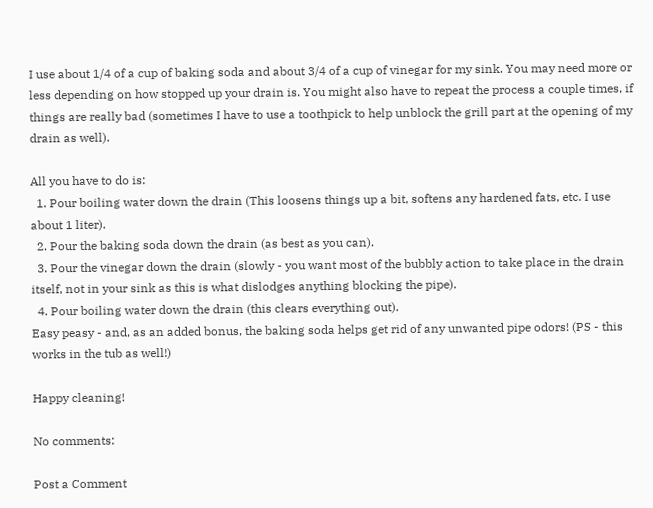I use about 1/4 of a cup of baking soda and about 3/4 of a cup of vinegar for my sink. You may need more or less depending on how stopped up your drain is. You might also have to repeat the process a couple times, if things are really bad (sometimes I have to use a toothpick to help unblock the grill part at the opening of my drain as well).

All you have to do is:
  1. Pour boiling water down the drain (This loosens things up a bit, softens any hardened fats, etc. I use about 1 liter).
  2. Pour the baking soda down the drain (as best as you can).
  3. Pour the vinegar down the drain (slowly - you want most of the bubbly action to take place in the drain itself, not in your sink as this is what dislodges anything blocking the pipe).
  4. Pour boiling water down the drain (this clears everything out).
Easy peasy - and, as an added bonus, the baking soda helps get rid of any unwanted pipe odors! (PS - this works in the tub as well!)

Happy cleaning!

No comments:

Post a Comment